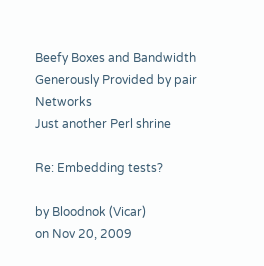Beefy Boxes and Bandwidth Generously Provided by pair Networks
Just another Perl shrine

Re: Embedding tests?

by Bloodnok (Vicar)
on Nov 20, 2009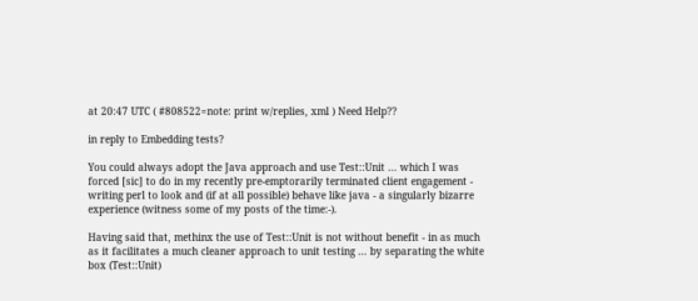at 20:47 UTC ( #808522=note: print w/replies, xml ) Need Help??

in reply to Embedding tests?

You could always adopt the Java approach and use Test::Unit ... which I was forced [sic] to do in my recently pre-emptorarily terminated client engagement - writing perl to look and (if at all possible) behave like java - a singularly bizarre experience (witness some of my posts of the time:-).

Having said that, methinx the use of Test::Unit is not without benefit - in as much as it facilitates a much cleaner approach to unit testing ... by separating the white box (Test::Unit)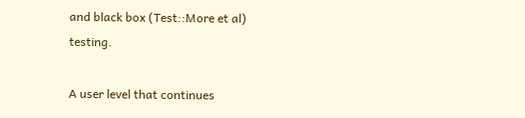and black box (Test::More et al) testing.

A user level that continues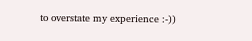to overstate my experience :-))